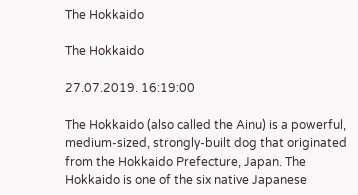The Hokkaido

The Hokkaido

27.07.2019. 16:19:00

The Hokkaido (also called the Ainu) is a powerful, medium-sized, strongly-built dog that originated from the Hokkaido Prefecture, Japan. The Hokkaido is one of the six native Japanese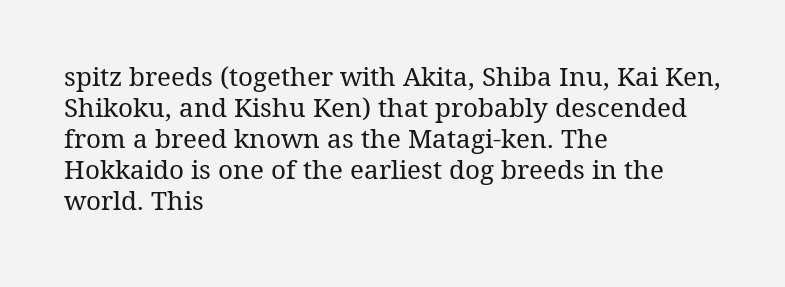spitz breeds (together with Akita, Shiba Inu, Kai Ken, Shikoku, and Kishu Ken) that probably descended from a breed known as the Matagi-ken. The Hokkaido is one of the earliest dog breeds in the world. This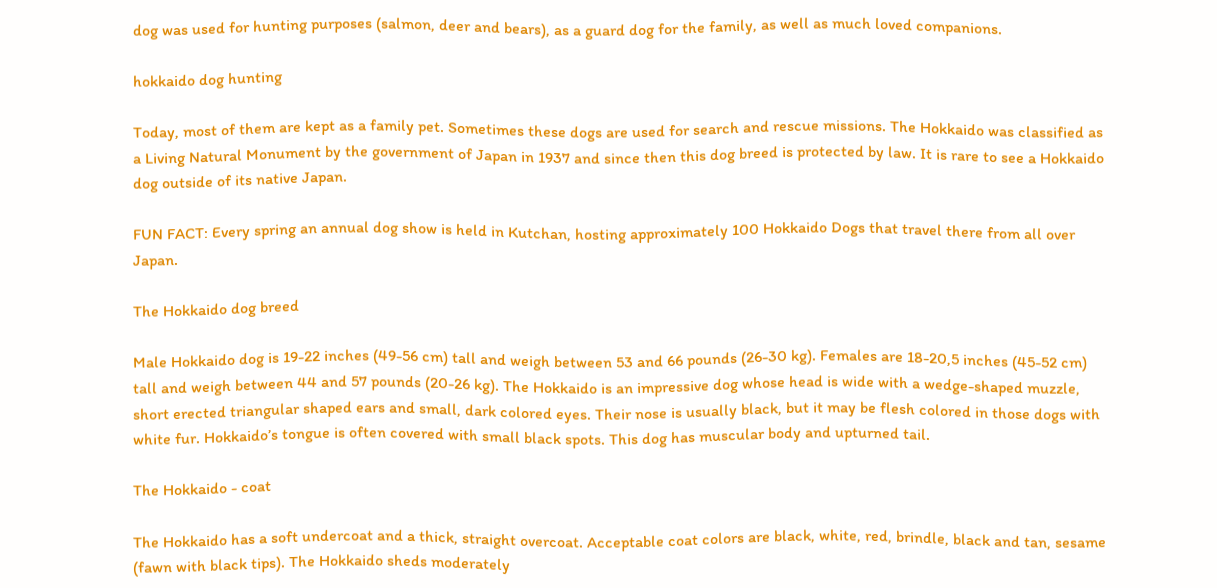dog was used for hunting purposes (salmon, deer and bears), as a guard dog for the family, as well as much loved companions.

hokkaido dog hunting

Today, most of them are kept as a family pet. Sometimes these dogs are used for search and rescue missions. The Hokkaido was classified as a Living Natural Monument by the government of Japan in 1937 and since then this dog breed is protected by law. It is rare to see a Hokkaido dog outside of its native Japan.

FUN FACT: Every spring an annual dog show is held in Kutchan, hosting approximately 100 Hokkaido Dogs that travel there from all over Japan.

The Hokkaido dog breed

Male Hokkaido dog is 19-22 inches (49-56 cm) tall and weigh between 53 and 66 pounds (26-30 kg). Females are 18-20,5 inches (45-52 cm) tall and weigh between 44 and 57 pounds (20-26 kg). The Hokkaido is an impressive dog whose head is wide with a wedge-shaped muzzle, short erected triangular shaped ears and small, dark colored eyes. Their nose is usually black, but it may be flesh colored in those dogs with white fur. Hokkaido’s tongue is often covered with small black spots. This dog has muscular body and upturned tail.

The Hokkaido - coat

The Hokkaido has a soft undercoat and a thick, straight overcoat. Acceptable coat colors are black, white, red, brindle, black and tan, sesame (fawn with black tips). The Hokkaido sheds moderately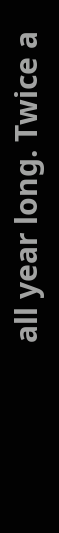all year long. Twice a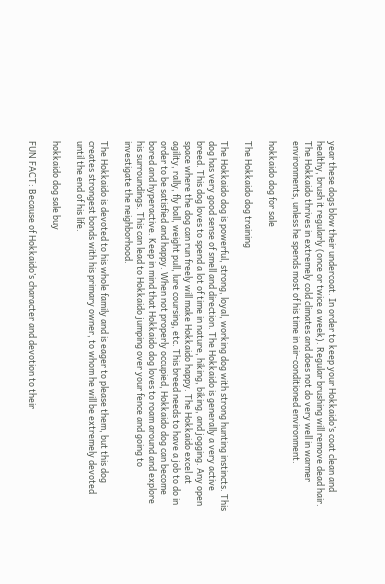year these dogs blow their undercoat. In order to keep your Hokkaido’s coat clean and healthy, brush it regularly (once or twice a week). Regular brushing will remove dead hair. The Hokkaido thrives in extremely cold climates and does not do very well in warmer environments, unless he spends most of his time in air-conditioned environment.

hokkaido dog for sale

The Hokkaido dog training

The Hokkaido dog is powerful, strong, loyal, working dog with strong hunting instincts. This dog has very good sense of smell and direction. The Hokkaido is generally a very active breed. This dog loves to spend a lot of time in nature, hiking, biking, and jogging. Any open space where the dog can run freely will make Hokkaido happy. The Hokkaido excel at agility, rally, fly ball, weight pull, lure coursing, etc. This breed needs to have a job to do in order to be satisfied and happy. When not properly occupied, Hokkaido dog can become bored and hyperactive. Keep in mind that Hokkaido dog loves to roam around and explore his surroundings. This can lead to Hokkaido jumping over your fence and going to investigate the neighborhood.

The Hokkaido is devoted to his whole family and is eager to please them, but this dog creates strongest bonds with his primary owner, to whom he will be extremely devoted until the end of his life.

hokkaido dog sale buy

FUN FACT: Because of Hokkaido’s character and devotion to their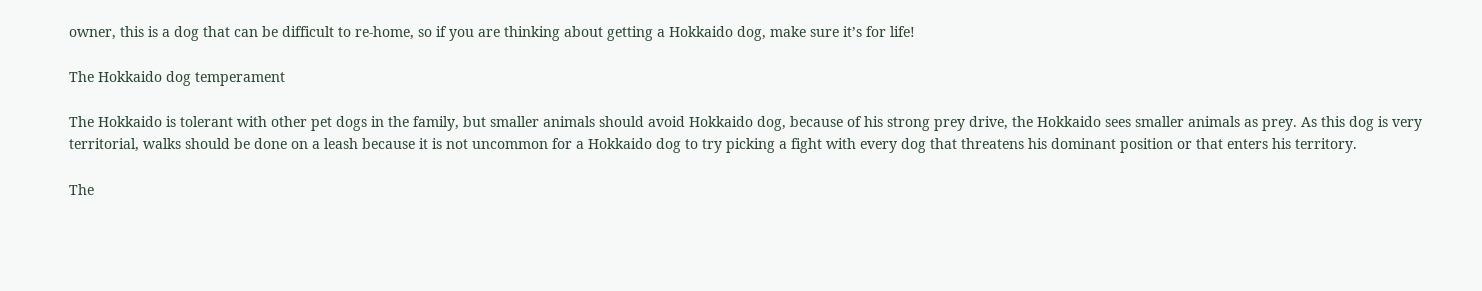owner, this is a dog that can be difficult to re-home, so if you are thinking about getting a Hokkaido dog, make sure it’s for life!

The Hokkaido dog temperament

The Hokkaido is tolerant with other pet dogs in the family, but smaller animals should avoid Hokkaido dog, because of his strong prey drive, the Hokkaido sees smaller animals as prey. As this dog is very territorial, walks should be done on a leash because it is not uncommon for a Hokkaido dog to try picking a fight with every dog that threatens his dominant position or that enters his territory.

The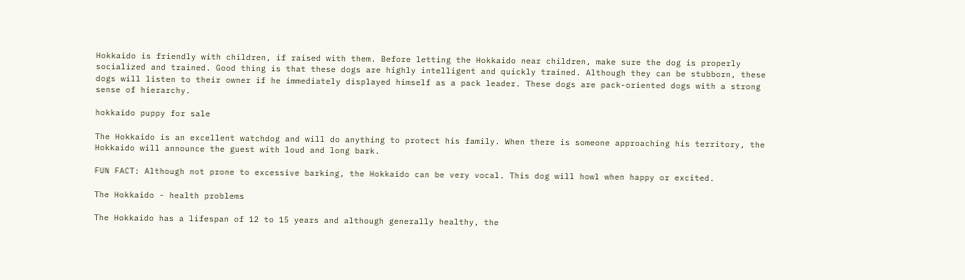Hokkaido is friendly with children, if raised with them. Before letting the Hokkaido near children, make sure the dog is properly socialized and trained. Good thing is that these dogs are highly intelligent and quickly trained. Although they can be stubborn, these dogs will listen to their owner if he immediately displayed himself as a pack leader. These dogs are pack-oriented dogs with a strong sense of hierarchy.

hokkaido puppy for sale

The Hokkaido is an excellent watchdog and will do anything to protect his family. When there is someone approaching his territory, the Hokkaido will announce the guest with loud and long bark.

FUN FACT: Although not prone to excessive barking, the Hokkaido can be very vocal. This dog will howl when happy or excited.

The Hokkaido - health problems

The Hokkaido has a lifespan of 12 to 15 years and although generally healthy, the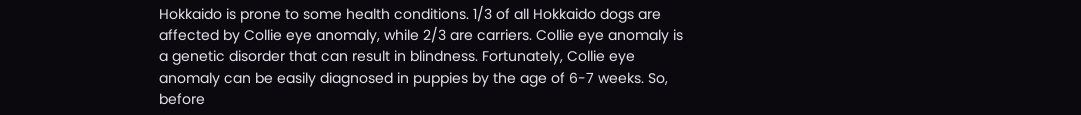Hokkaido is prone to some health conditions. 1/3 of all Hokkaido dogs are affected by Collie eye anomaly, while 2/3 are carriers. Collie eye anomaly is a genetic disorder that can result in blindness. Fortunately, Collie eye anomaly can be easily diagnosed in puppies by the age of 6-7 weeks. So, before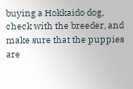buying a Hokkaido dog, check with the breeder, and make sure that the puppies are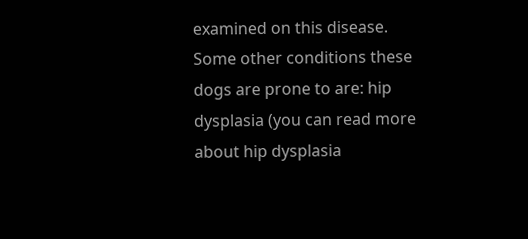examined on this disease. Some other conditions these dogs are prone to are: hip dysplasia (you can read more about hip dysplasia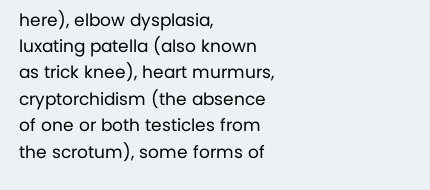here), elbow dysplasia, luxating patella (also known as trick knee), heart murmurs, cryptorchidism (the absence of one or both testicles from the scrotum), some forms of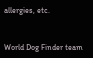allergies, etc.


World Dog Finder team